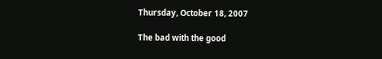Thursday, October 18, 2007

The bad with the good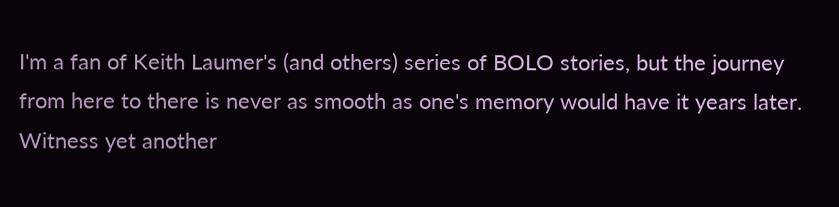I'm a fan of Keith Laumer's (and others) series of BOLO stories, but the journey from here to there is never as smooth as one's memory would have it years later. Witness yet another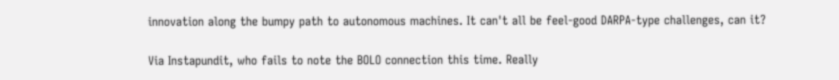innovation along the bumpy path to autonomous machines. It can't all be feel-good DARPA-type challenges, can it?

Via Instapundit, who fails to note the BOLO connection this time. Really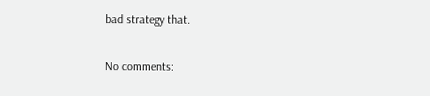bad strategy that.

No comments: